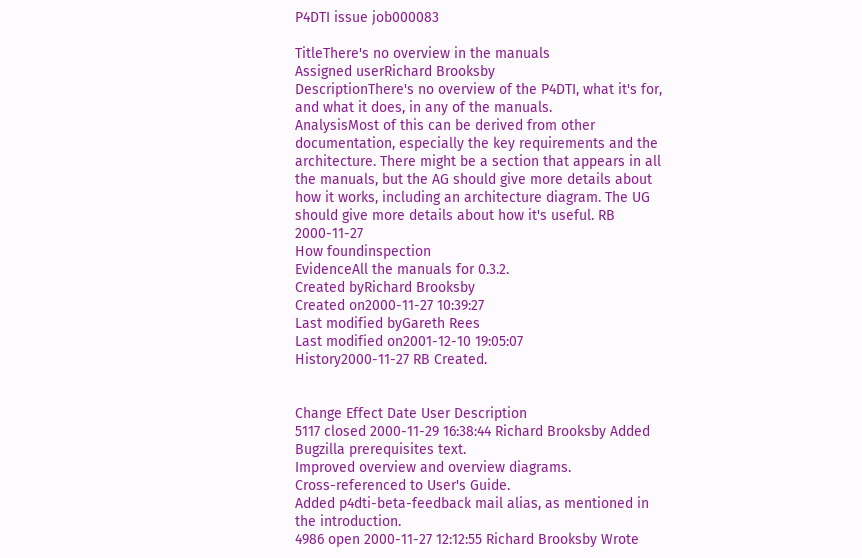P4DTI issue job000083

TitleThere's no overview in the manuals
Assigned userRichard Brooksby
DescriptionThere's no overview of the P4DTI, what it's for, and what it does, in any of the manuals.
AnalysisMost of this can be derived from other documentation, especially the key requirements and the architecture. There might be a section that appears in all the manuals, but the AG should give more details about how it works, including an architecture diagram. The UG should give more details about how it's useful. RB 2000-11-27
How foundinspection
EvidenceAll the manuals for 0.3.2.
Created byRichard Brooksby
Created on2000-11-27 10:39:27
Last modified byGareth Rees
Last modified on2001-12-10 19:05:07
History2000-11-27 RB Created.


Change Effect Date User Description
5117 closed 2000-11-29 16:38:44 Richard Brooksby Added Bugzilla prerequisites text.
Improved overview and overview diagrams.
Cross-referenced to User's Guide.
Added p4dti-beta-feedback mail alias, as mentioned in the introduction.
4986 open 2000-11-27 12:12:55 Richard Brooksby Wrote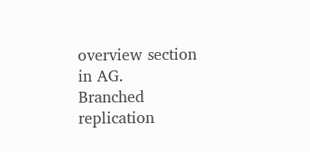overview section in AG.
Branched replication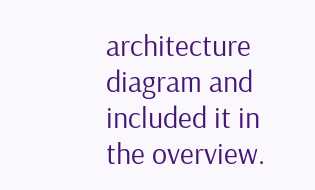architecture diagram and included it in the overview.